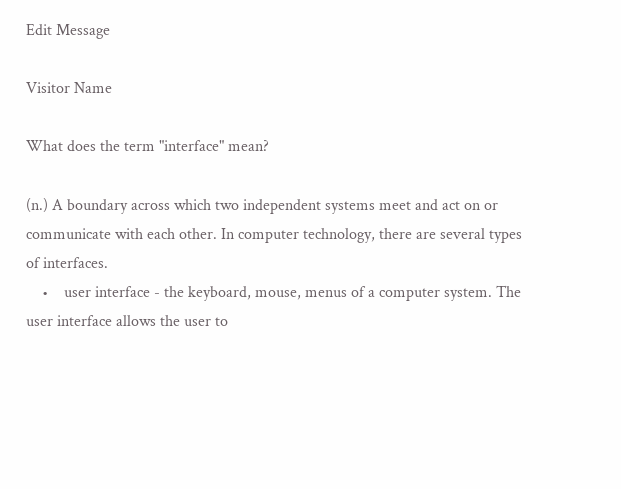Edit Message

Visitor Name

What does the term "interface" mean?

(n.) A boundary across which two independent systems meet and act on or communicate with each other. In computer technology, there are several types of interfaces.
    •    user interface - the keyboard, mouse, menus of a computer system. The user interface allows the user to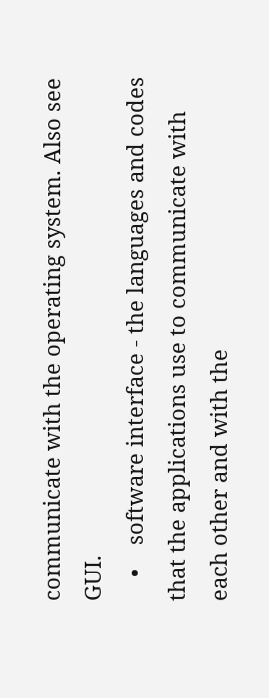communicate with the operating system. Also see GUI.
    •    software interface - the languages and codes that the applications use to communicate with each other and with the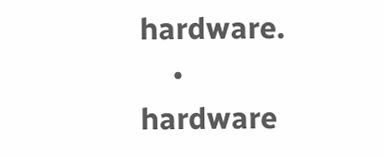hardware.
    •    hardware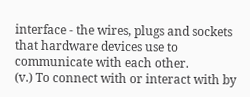interface - the wires, plugs and sockets that hardware devices use to communicate with each other.
(v.) To connect with or interact with by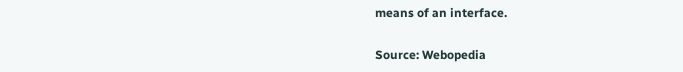means of an interface.

Source: Webopedia